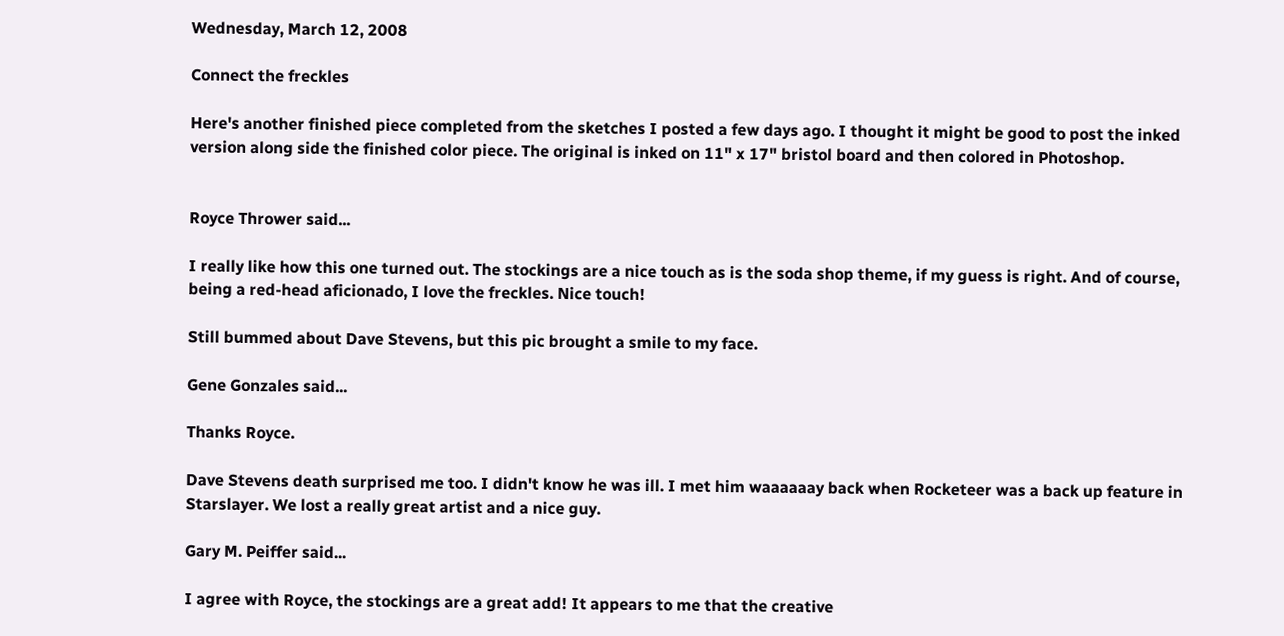Wednesday, March 12, 2008

Connect the freckles

Here's another finished piece completed from the sketches I posted a few days ago. I thought it might be good to post the inked version along side the finished color piece. The original is inked on 11" x 17" bristol board and then colored in Photoshop.


Royce Thrower said...

I really like how this one turned out. The stockings are a nice touch as is the soda shop theme, if my guess is right. And of course, being a red-head aficionado, I love the freckles. Nice touch!

Still bummed about Dave Stevens, but this pic brought a smile to my face.

Gene Gonzales said...

Thanks Royce.

Dave Stevens death surprised me too. I didn't know he was ill. I met him waaaaaay back when Rocketeer was a back up feature in Starslayer. We lost a really great artist and a nice guy.

Gary M. Peiffer said...

I agree with Royce, the stockings are a great add! It appears to me that the creative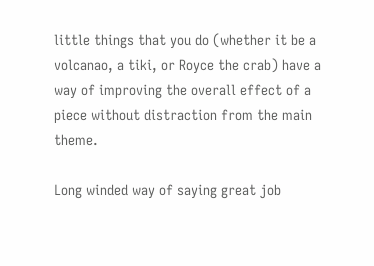little things that you do (whether it be a volcanao, a tiki, or Royce the crab) have a way of improving the overall effect of a piece without distraction from the main theme.

Long winded way of saying great job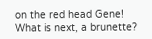on the red head Gene! What is next, a brunette?